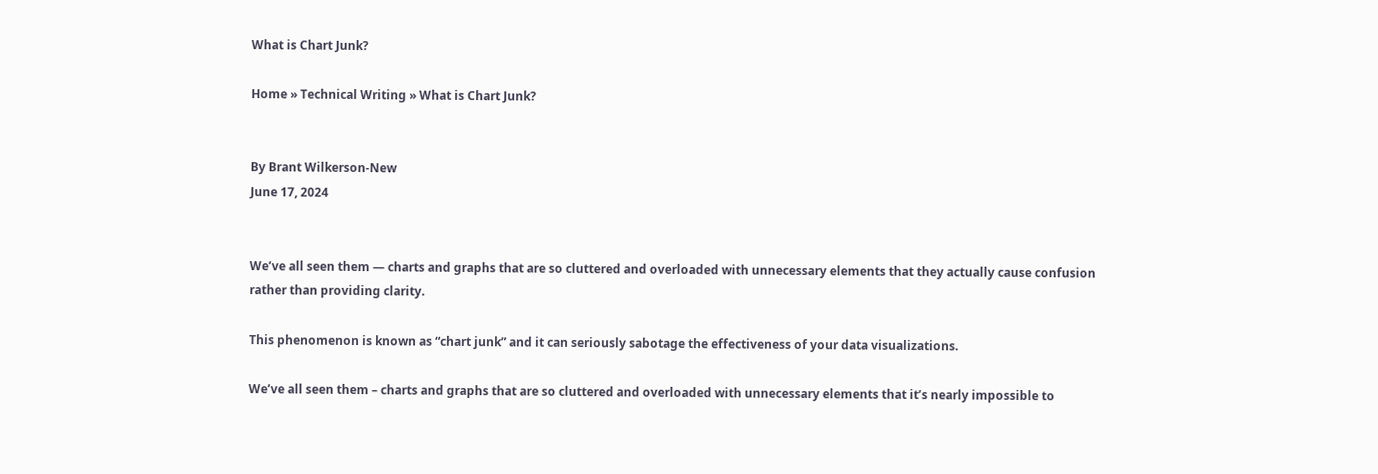What is Chart Junk?

Home » Technical Writing » What is Chart Junk?


By Brant Wilkerson-New
June 17, 2024


We’ve all seen them — charts and graphs that are so cluttered and overloaded with unnecessary elements that they actually cause confusion rather than providing clarity.

This phenomenon is known as “chart junk” and it can seriously sabotage the effectiveness of your data visualizations.

We’ve all seen them – charts and graphs that are so cluttered and overloaded with unnecessary elements that it’s nearly impossible to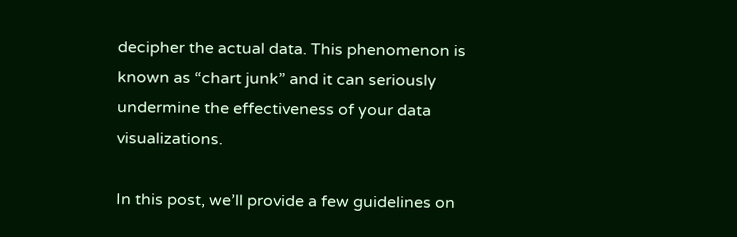decipher the actual data. This phenomenon is known as “chart junk” and it can seriously undermine the effectiveness of your data visualizations.

In this post, we’ll provide a few guidelines on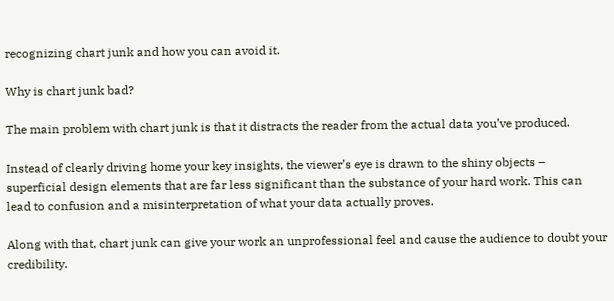recognizing chart junk and how you can avoid it.

Why is chart junk bad?

The main problem with chart junk is that it distracts the reader from the actual data you’ve produced.

Instead of clearly driving home your key insights, the viewer’s eye is drawn to the shiny objects – superficial design elements that are far less significant than the substance of your hard work. This can lead to confusion and a misinterpretation of what your data actually proves.

Along with that, chart junk can give your work an unprofessional feel and cause the audience to doubt your credibility.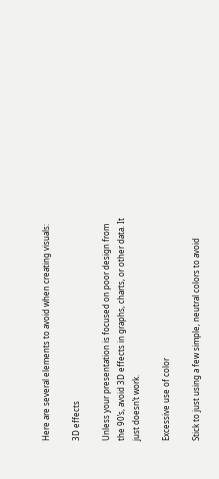Here are several elements to avoid when creating visuals:

3D effects

Unless your presentation is focused on poor design from the 90’s, avoid 3D effects in graphs, charts, or other data. It just doesn’t work.

Excessive use of color

Stick to just using a few simple, neutral colors to avoid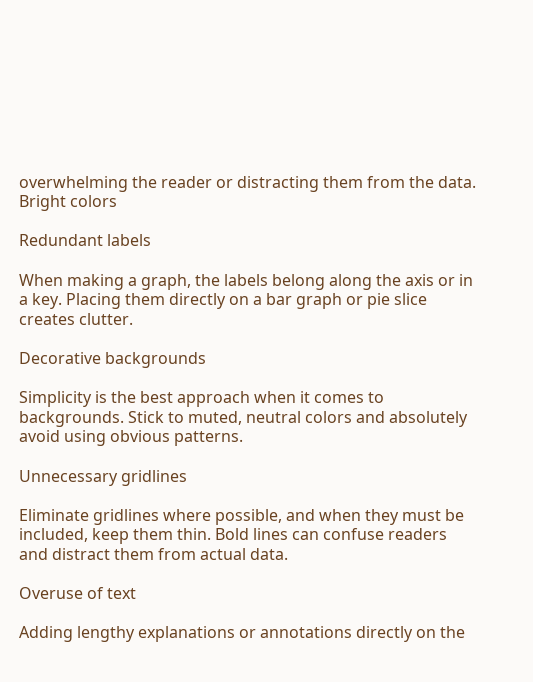overwhelming the reader or distracting them from the data. Bright colors

Redundant labels

When making a graph, the labels belong along the axis or in a key. Placing them directly on a bar graph or pie slice creates clutter.

Decorative backgrounds

Simplicity is the best approach when it comes to backgrounds. Stick to muted, neutral colors and absolutely avoid using obvious patterns.

Unnecessary gridlines

Eliminate gridlines where possible, and when they must be included, keep them thin. Bold lines can confuse readers and distract them from actual data.

Overuse of text

Adding lengthy explanations or annotations directly on the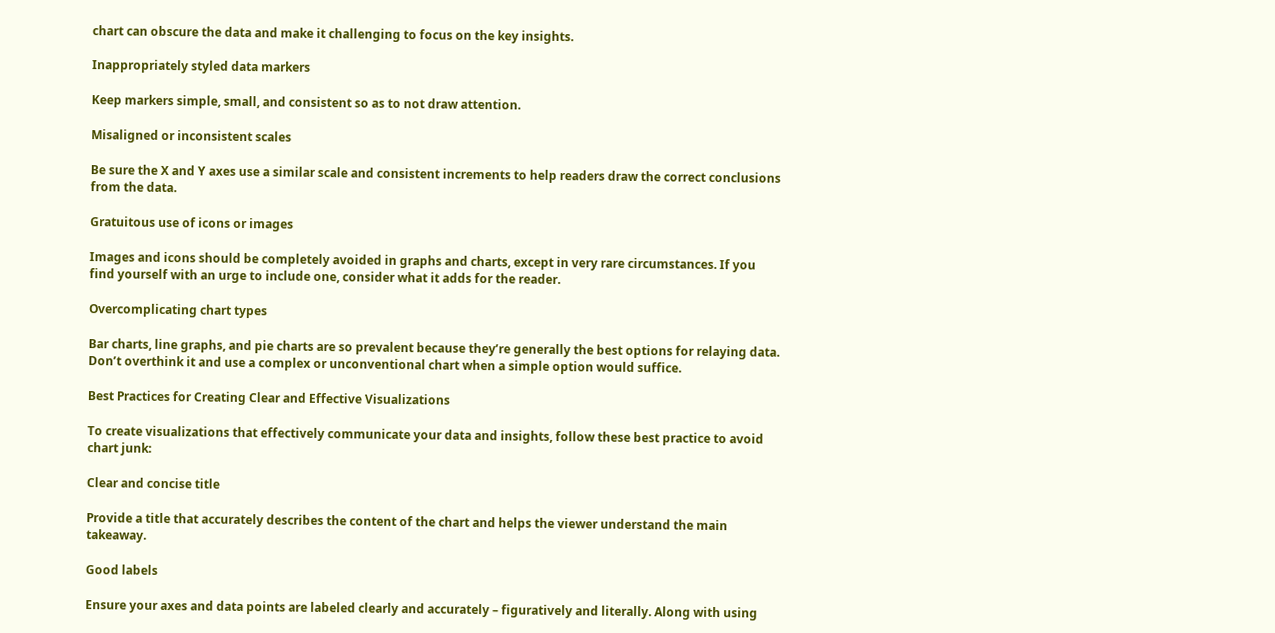chart can obscure the data and make it challenging to focus on the key insights.

Inappropriately styled data markers

Keep markers simple, small, and consistent so as to not draw attention.

Misaligned or inconsistent scales

Be sure the X and Y axes use a similar scale and consistent increments to help readers draw the correct conclusions from the data.

Gratuitous use of icons or images

Images and icons should be completely avoided in graphs and charts, except in very rare circumstances. If you find yourself with an urge to include one, consider what it adds for the reader.

Overcomplicating chart types

Bar charts, line graphs, and pie charts are so prevalent because they’re generally the best options for relaying data. Don’t overthink it and use a complex or unconventional chart when a simple option would suffice.

Best Practices for Creating Clear and Effective Visualizations

To create visualizations that effectively communicate your data and insights, follow these best practice to avoid chart junk:

Clear and concise title

Provide a title that accurately describes the content of the chart and helps the viewer understand the main takeaway.

Good labels

Ensure your axes and data points are labeled clearly and accurately – figuratively and literally. Along with using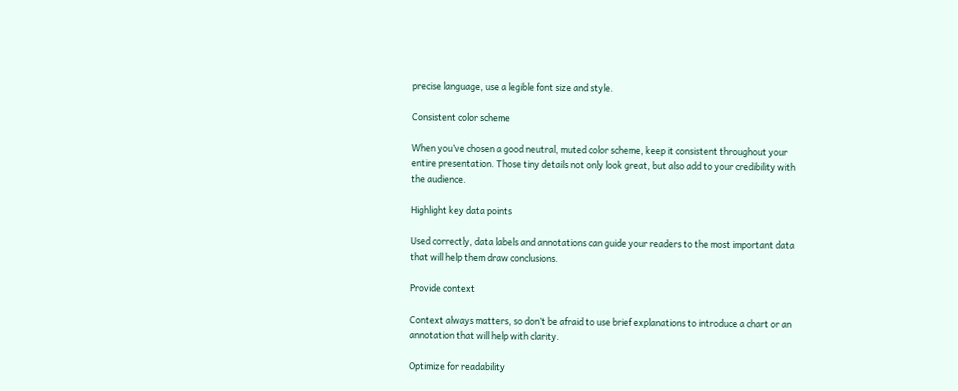precise language, use a legible font size and style.

Consistent color scheme

When you’ve chosen a good neutral, muted color scheme, keep it consistent throughout your entire presentation. Those tiny details not only look great, but also add to your credibility with the audience.

Highlight key data points

Used correctly, data labels and annotations can guide your readers to the most important data that will help them draw conclusions.

Provide context

Context always matters, so don’t be afraid to use brief explanations to introduce a chart or an annotation that will help with clarity.

Optimize for readability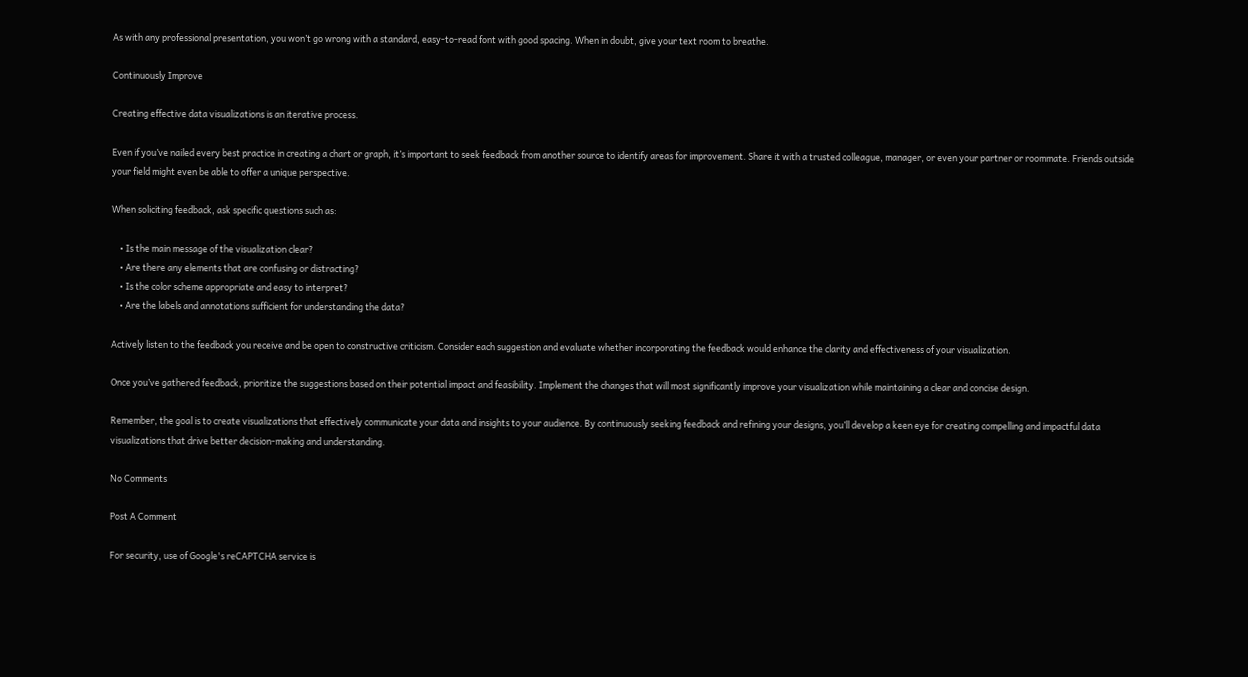As with any professional presentation, you won’t go wrong with a standard, easy-to-read font with good spacing. When in doubt, give your text room to breathe.

Continuously Improve

Creating effective data visualizations is an iterative process.

Even if you’ve nailed every best practice in creating a chart or graph, it’s important to seek feedback from another source to identify areas for improvement. Share it with a trusted colleague, manager, or even your partner or roommate. Friends outside your field might even be able to offer a unique perspective.

When soliciting feedback, ask specific questions such as:

    • Is the main message of the visualization clear?
    • Are there any elements that are confusing or distracting?
    • Is the color scheme appropriate and easy to interpret?
    • Are the labels and annotations sufficient for understanding the data?

Actively listen to the feedback you receive and be open to constructive criticism. Consider each suggestion and evaluate whether incorporating the feedback would enhance the clarity and effectiveness of your visualization.

Once you’ve gathered feedback, prioritize the suggestions based on their potential impact and feasibility. Implement the changes that will most significantly improve your visualization while maintaining a clear and concise design.

Remember, the goal is to create visualizations that effectively communicate your data and insights to your audience. By continuously seeking feedback and refining your designs, you’ll develop a keen eye for creating compelling and impactful data visualizations that drive better decision-making and understanding.

No Comments

Post A Comment

For security, use of Google's reCAPTCHA service is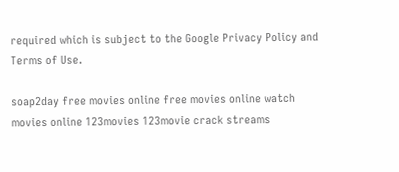required which is subject to the Google Privacy Policy and Terms of Use.

soap2day free movies online free movies online watch movies online 123movies 123movie crack streams